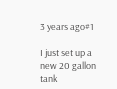3 years ago#1

I just set up a new 20 gallon tank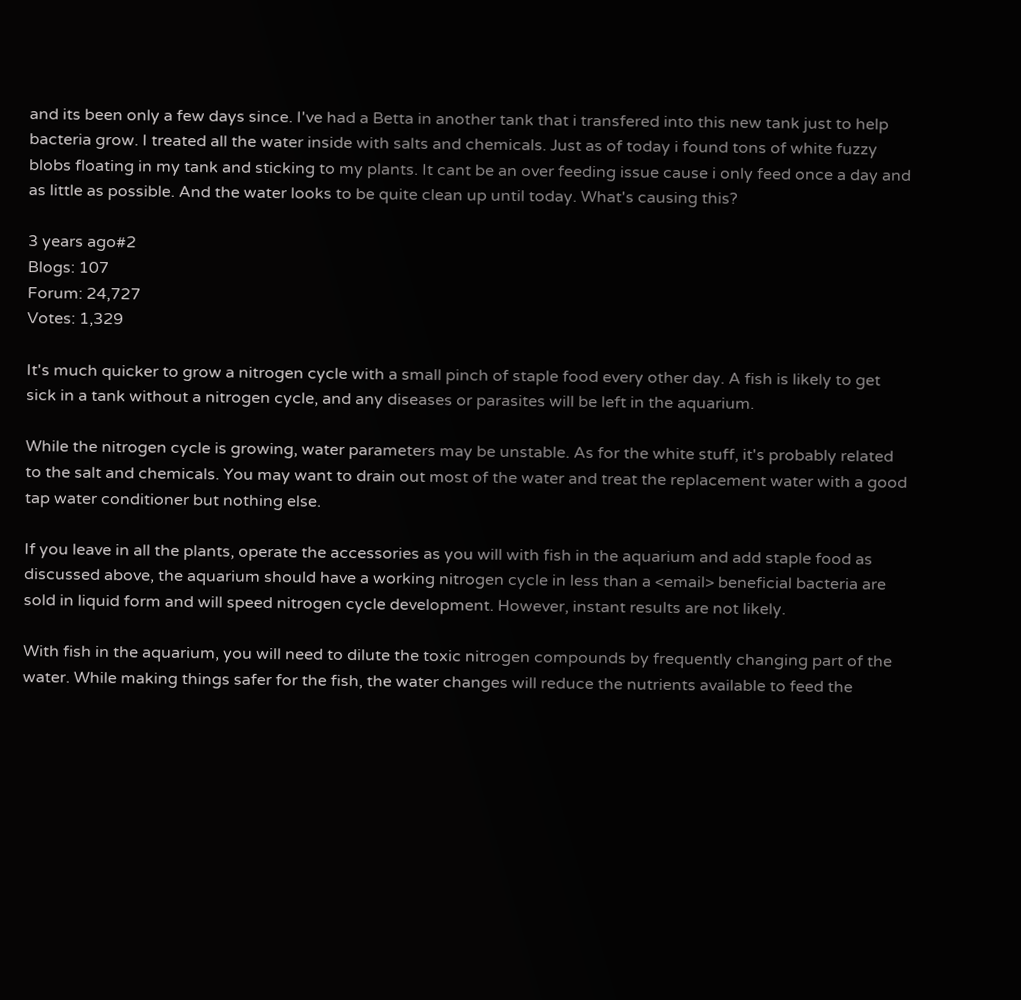and its been only a few days since. I've had a Betta in another tank that i transfered into this new tank just to help bacteria grow. I treated all the water inside with salts and chemicals. Just as of today i found tons of white fuzzy blobs floating in my tank and sticking to my plants. It cant be an over feeding issue cause i only feed once a day and as little as possible. And the water looks to be quite clean up until today. What's causing this?

3 years ago#2
Blogs: 107
Forum: 24,727
Votes: 1,329

It's much quicker to grow a nitrogen cycle with a small pinch of staple food every other day. A fish is likely to get sick in a tank without a nitrogen cycle, and any diseases or parasites will be left in the aquarium.

While the nitrogen cycle is growing, water parameters may be unstable. As for the white stuff, it's probably related to the salt and chemicals. You may want to drain out most of the water and treat the replacement water with a good tap water conditioner but nothing else.

If you leave in all the plants, operate the accessories as you will with fish in the aquarium and add staple food as discussed above, the aquarium should have a working nitrogen cycle in less than a <email> beneficial bacteria are sold in liquid form and will speed nitrogen cycle development. However, instant results are not likely.

With fish in the aquarium, you will need to dilute the toxic nitrogen compounds by frequently changing part of the water. While making things safer for the fish, the water changes will reduce the nutrients available to feed the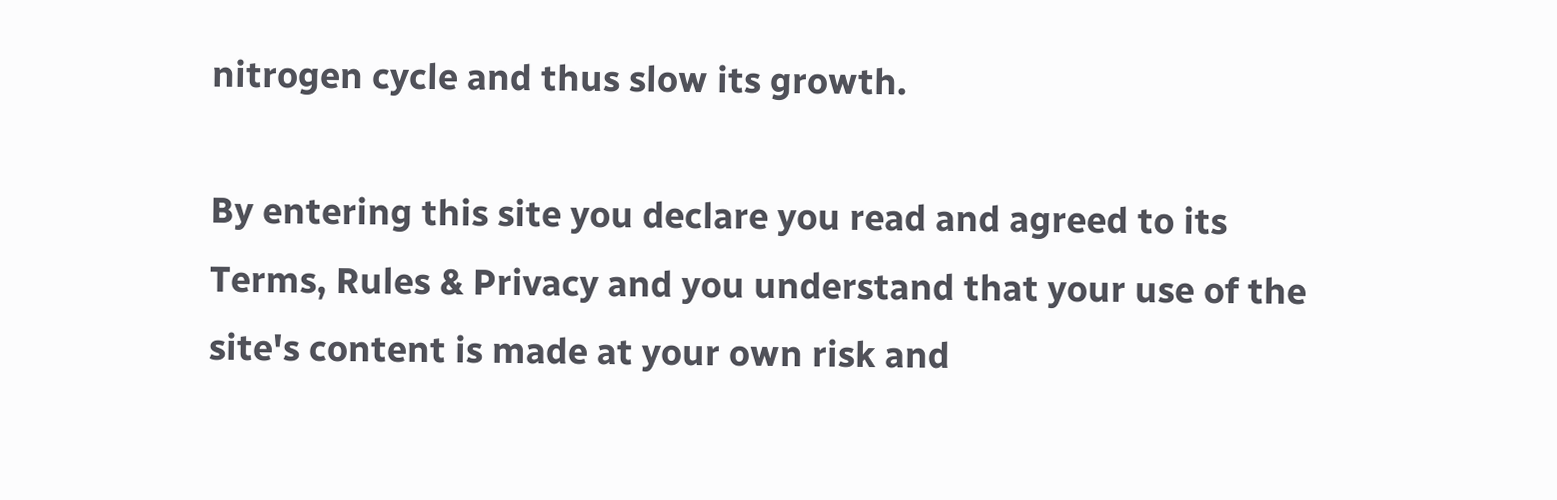nitrogen cycle and thus slow its growth.

By entering this site you declare you read and agreed to its Terms, Rules & Privacy and you understand that your use of the site's content is made at your own risk and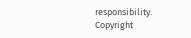responsibility.
Copyright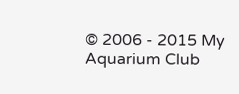© 2006 - 2015 My Aquarium Club